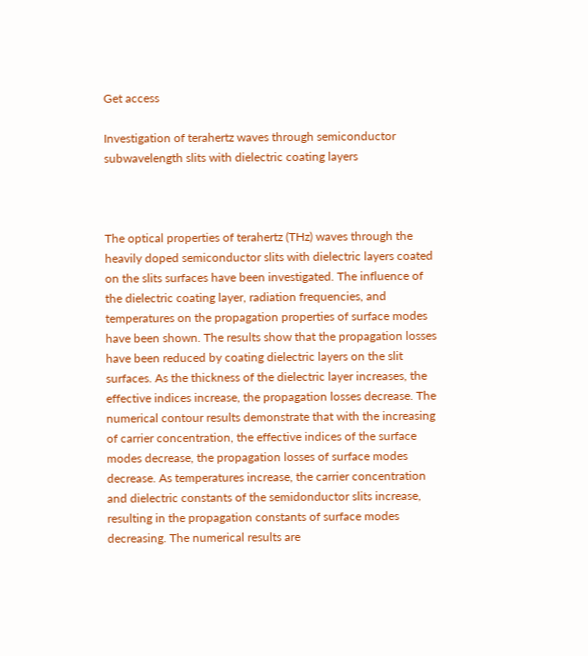Get access

Investigation of terahertz waves through semiconductor subwavelength slits with dielectric coating layers



The optical properties of terahertz (THz) waves through the heavily doped semiconductor slits with dielectric layers coated on the slits surfaces have been investigated. The influence of the dielectric coating layer, radiation frequencies, and temperatures on the propagation properties of surface modes have been shown. The results show that the propagation losses have been reduced by coating dielectric layers on the slit surfaces. As the thickness of the dielectric layer increases, the effective indices increase, the propagation losses decrease. The numerical contour results demonstrate that with the increasing of carrier concentration, the effective indices of the surface modes decrease, the propagation losses of surface modes decrease. As temperatures increase, the carrier concentration and dielectric constants of the semidonductor slits increase, resulting in the propagation constants of surface modes decreasing. The numerical results are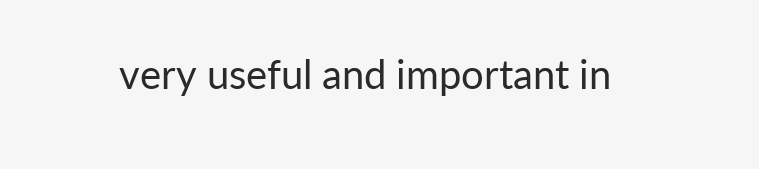very useful and important in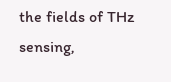the fields of THz sensing,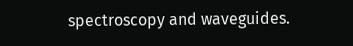spectroscopy and waveguides.